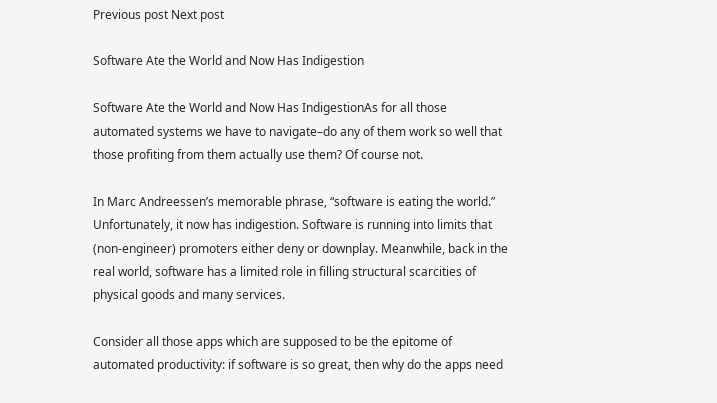Previous post Next post

Software Ate the World and Now Has Indigestion

Software Ate the World and Now Has IndigestionAs for all those automated systems we have to navigate–do any of them work so well that those profiting from them actually use them? Of course not.

In Marc Andreessen’s memorable phrase, “software is eating the world.” Unfortunately, it now has indigestion. Software is running into limits that (non-engineer) promoters either deny or downplay. Meanwhile, back in the real world, software has a limited role in filling structural scarcities of physical goods and many services.

Consider all those apps which are supposed to be the epitome of automated productivity: if software is so great, then why do the apps need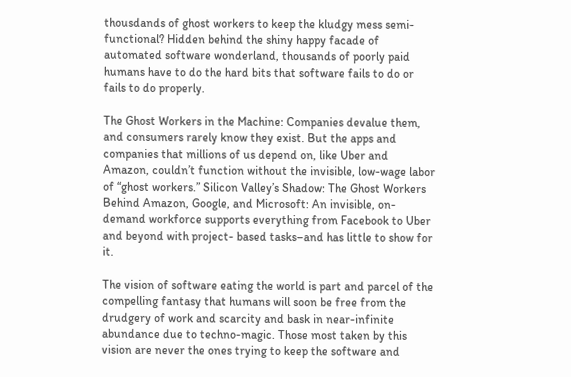thousdands of ghost workers to keep the kludgy mess semi-functional? Hidden behind the shiny happy facade of automated software wonderland, thousands of poorly paid humans have to do the hard bits that software fails to do or fails to do properly.

The Ghost Workers in the Machine: Companies devalue them, and consumers rarely know they exist. But the apps and companies that millions of us depend on, like Uber and Amazon, couldn’t function without the invisible, low-wage labor of “ghost workers.” Silicon Valley’s Shadow: The Ghost Workers Behind Amazon, Google, and Microsoft: An invisible, on-demand workforce supports everything from Facebook to Uber and beyond with project- based tasks–and has little to show for it.

The vision of software eating the world is part and parcel of the compelling fantasy that humans will soon be free from the drudgery of work and scarcity and bask in near-infinite abundance due to techno-magic. Those most taken by this vision are never the ones trying to keep the software and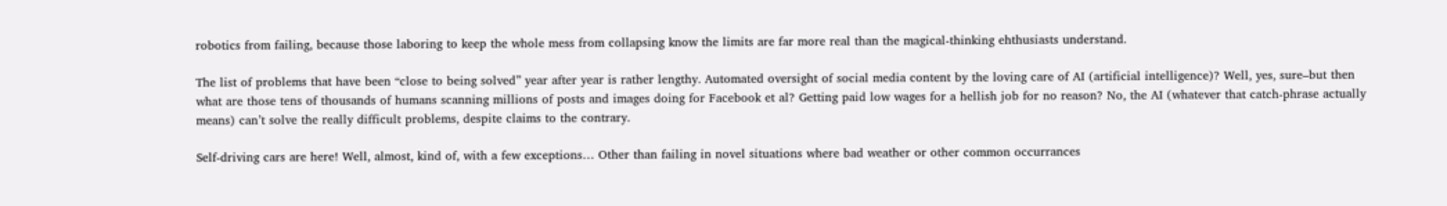robotics from failing, because those laboring to keep the whole mess from collapsing know the limits are far more real than the magical-thinking ehthusiasts understand.

The list of problems that have been “close to being solved” year after year is rather lengthy. Automated oversight of social media content by the loving care of AI (artificial intelligence)? Well, yes, sure–but then what are those tens of thousands of humans scanning millions of posts and images doing for Facebook et al? Getting paid low wages for a hellish job for no reason? No, the AI (whatever that catch-phrase actually means) can’t solve the really difficult problems, despite claims to the contrary.

Self-driving cars are here! Well, almost, kind of, with a few exceptions… Other than failing in novel situations where bad weather or other common occurrances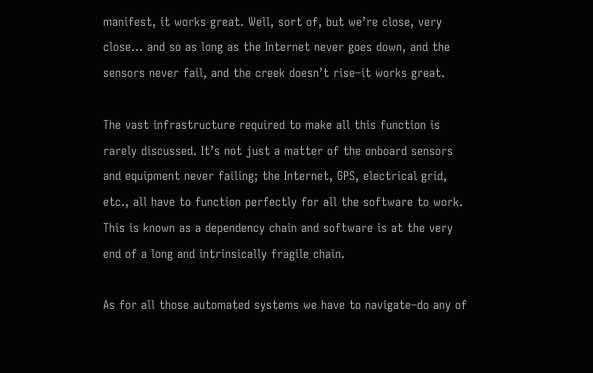manifest, it works great. Well, sort of, but we’re close, very close… and so as long as the Internet never goes down, and the sensors never fail, and the creek doesn’t rise–it works great.

The vast infrastructure required to make all this function is rarely discussed. It’s not just a matter of the onboard sensors and equipment never failing; the Internet, GPS, electrical grid, etc., all have to function perfectly for all the software to work. This is known as a dependency chain and software is at the very end of a long and intrinsically fragile chain.

As for all those automated systems we have to navigate–do any of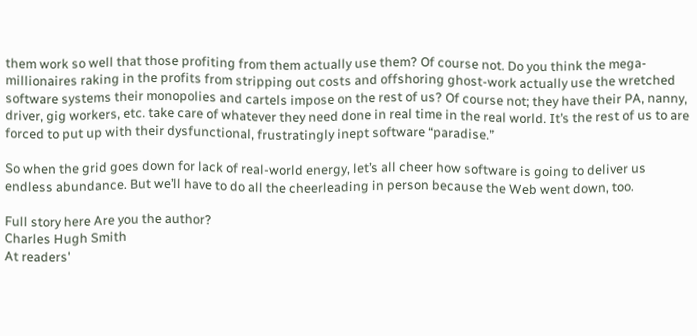them work so well that those profiting from them actually use them? Of course not. Do you think the mega-millionaires raking in the profits from stripping out costs and offshoring ghost-work actually use the wretched software systems their monopolies and cartels impose on the rest of us? Of course not; they have their PA, nanny, driver, gig workers, etc. take care of whatever they need done in real time in the real world. It’s the rest of us to are forced to put up with their dysfunctional, frustratingly inept software “paradise.”

So when the grid goes down for lack of real-world energy, let’s all cheer how software is going to deliver us endless abundance. But we’ll have to do all the cheerleading in person because the Web went down, too.

Full story here Are you the author?
Charles Hugh Smith
At readers'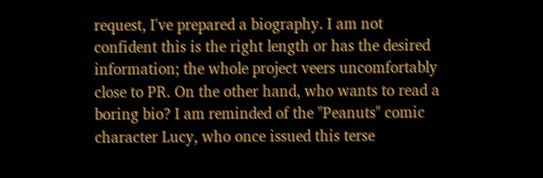request, I've prepared a biography. I am not confident this is the right length or has the desired information; the whole project veers uncomfortably close to PR. On the other hand, who wants to read a boring bio? I am reminded of the "Peanuts" comic character Lucy, who once issued this terse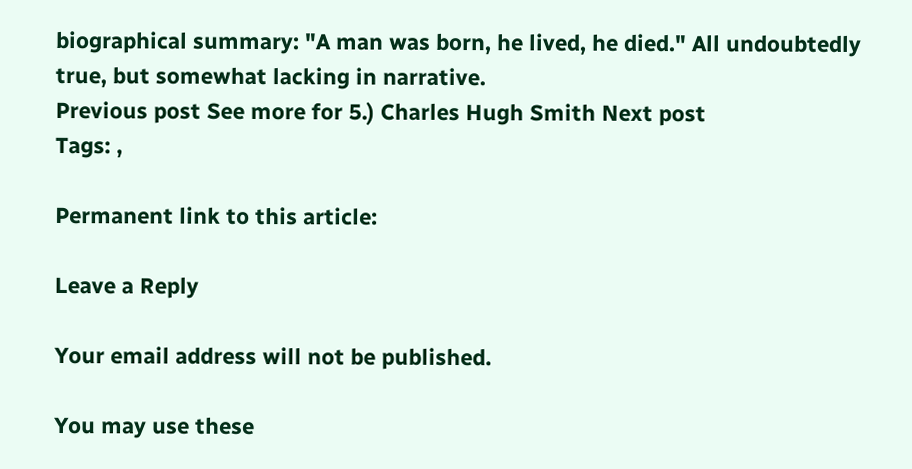biographical summary: "A man was born, he lived, he died." All undoubtedly true, but somewhat lacking in narrative.
Previous post See more for 5.) Charles Hugh Smith Next post
Tags: ,

Permanent link to this article:

Leave a Reply

Your email address will not be published.

You may use these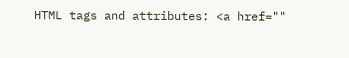HTML tags and attributes: <a href=""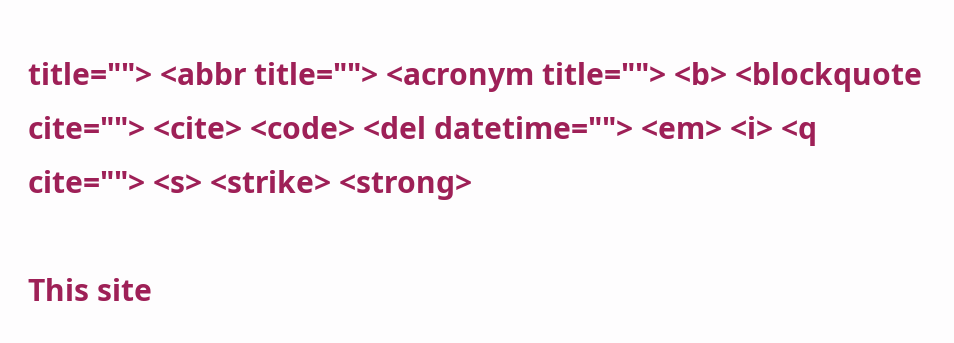title=""> <abbr title=""> <acronym title=""> <b> <blockquote cite=""> <cite> <code> <del datetime=""> <em> <i> <q cite=""> <s> <strike> <strong>

This site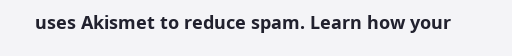uses Akismet to reduce spam. Learn how your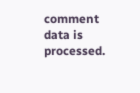comment data is processed.